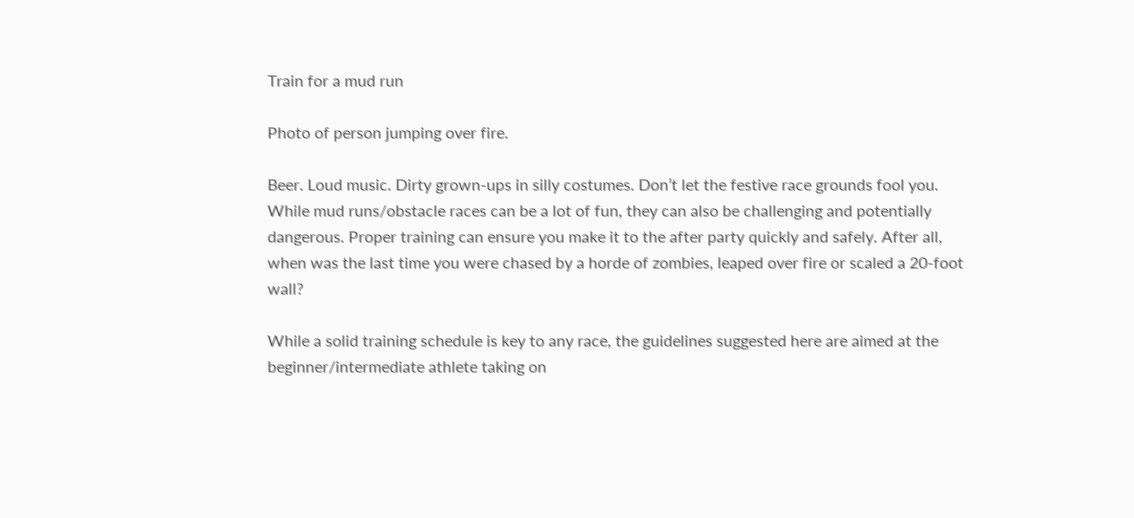Train for a mud run

Photo of person jumping over fire.

Beer. Loud music. Dirty grown-ups in silly costumes. Don’t let the festive race grounds fool you. While mud runs/obstacle races can be a lot of fun, they can also be challenging and potentially dangerous. Proper training can ensure you make it to the after party quickly and safely. After all, when was the last time you were chased by a horde of zombies, leaped over fire or scaled a 20-foot wall?

While a solid training schedule is key to any race, the guidelines suggested here are aimed at the beginner/intermediate athlete taking on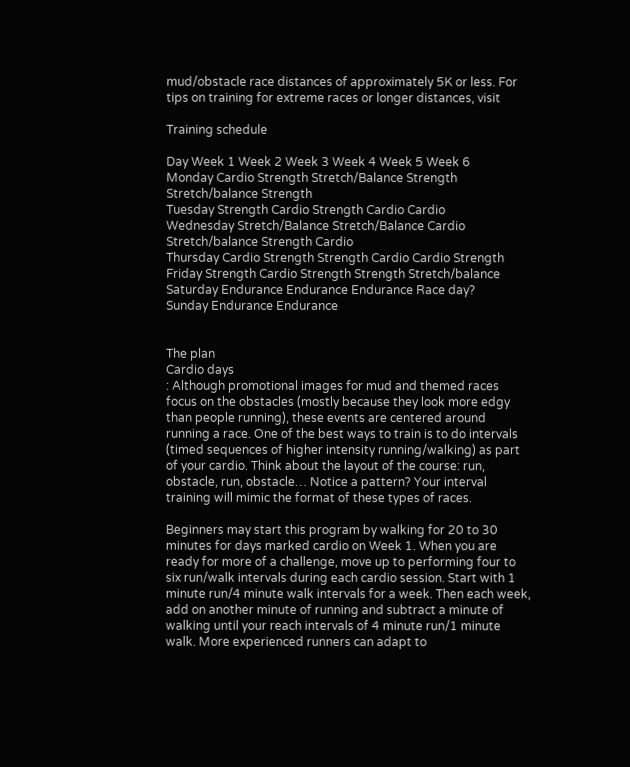mud/obstacle race distances of approximately 5K or less. For tips on training for extreme races or longer distances, visit

Training schedule

Day Week 1 Week 2 Week 3 Week 4 Week 5 Week 6
Monday Cardio Strength Stretch/Balance Strength Stretch/balance Strength
Tuesday Strength Cardio Strength Cardio Cardio
Wednesday Stretch/Balance Stretch/Balance Cardio Stretch/balance Strength Cardio
Thursday Cardio Strength Strength Cardio Cardio Strength
Friday Strength Cardio Strength Strength Stretch/balance
Saturday Endurance Endurance Endurance Race day?
Sunday Endurance Endurance


The plan
Cardio days
: Although promotional images for mud and themed races focus on the obstacles (mostly because they look more edgy than people running), these events are centered around running a race. One of the best ways to train is to do intervals (timed sequences of higher intensity running/walking) as part of your cardio. Think about the layout of the course: run, obstacle, run, obstacle… Notice a pattern? Your interval training will mimic the format of these types of races.

Beginners may start this program by walking for 20 to 30 minutes for days marked cardio on Week 1. When you are ready for more of a challenge, move up to performing four to six run/walk intervals during each cardio session. Start with 1 minute run/4 minute walk intervals for a week. Then each week, add on another minute of running and subtract a minute of walking until your reach intervals of 4 minute run/1 minute walk. More experienced runners can adapt to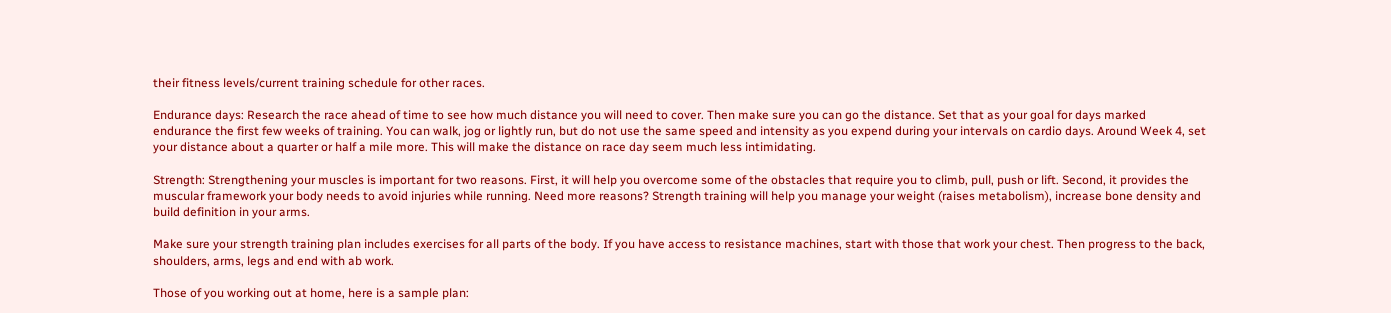their fitness levels/current training schedule for other races.

Endurance days: Research the race ahead of time to see how much distance you will need to cover. Then make sure you can go the distance. Set that as your goal for days marked endurance the first few weeks of training. You can walk, jog or lightly run, but do not use the same speed and intensity as you expend during your intervals on cardio days. Around Week 4, set your distance about a quarter or half a mile more. This will make the distance on race day seem much less intimidating.

Strength: Strengthening your muscles is important for two reasons. First, it will help you overcome some of the obstacles that require you to climb, pull, push or lift. Second, it provides the muscular framework your body needs to avoid injuries while running. Need more reasons? Strength training will help you manage your weight (raises metabolism), increase bone density and build definition in your arms.

Make sure your strength training plan includes exercises for all parts of the body. If you have access to resistance machines, start with those that work your chest. Then progress to the back, shoulders, arms, legs and end with ab work.

Those of you working out at home, here is a sample plan: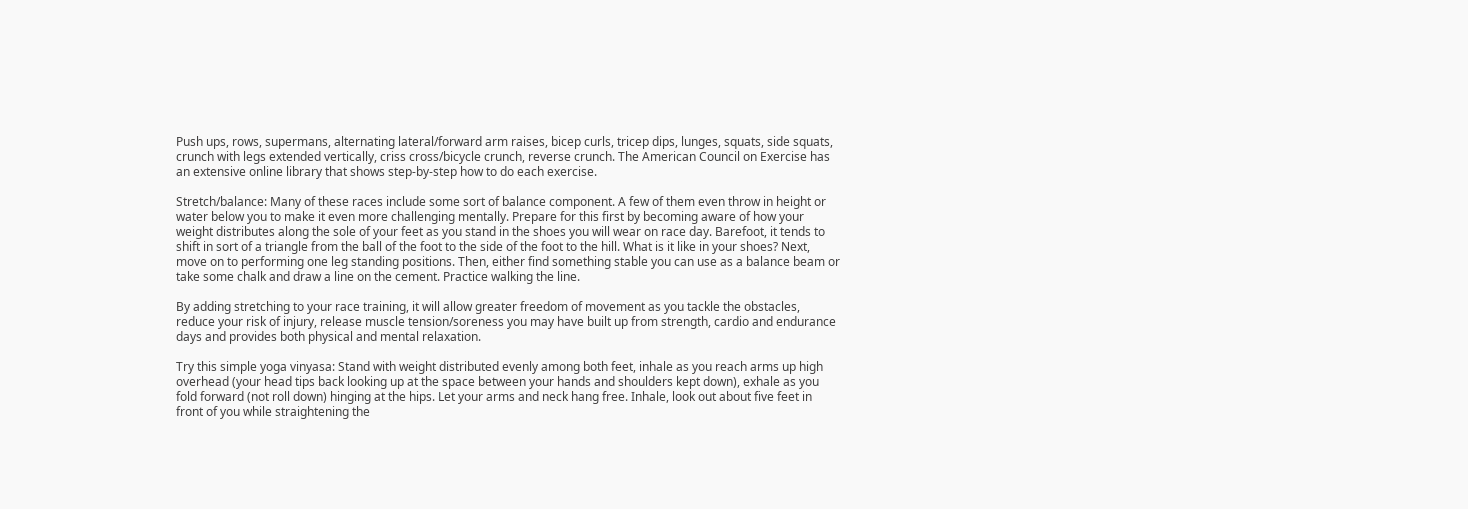Push ups, rows, supermans, alternating lateral/forward arm raises, bicep curls, tricep dips, lunges, squats, side squats, crunch with legs extended vertically, criss cross/bicycle crunch, reverse crunch. The American Council on Exercise has an extensive online library that shows step-by-step how to do each exercise.

Stretch/balance: Many of these races include some sort of balance component. A few of them even throw in height or water below you to make it even more challenging mentally. Prepare for this first by becoming aware of how your weight distributes along the sole of your feet as you stand in the shoes you will wear on race day. Barefoot, it tends to shift in sort of a triangle from the ball of the foot to the side of the foot to the hill. What is it like in your shoes? Next, move on to performing one leg standing positions. Then, either find something stable you can use as a balance beam or take some chalk and draw a line on the cement. Practice walking the line.

By adding stretching to your race training, it will allow greater freedom of movement as you tackle the obstacles, reduce your risk of injury, release muscle tension/soreness you may have built up from strength, cardio and endurance days and provides both physical and mental relaxation.

Try this simple yoga vinyasa: Stand with weight distributed evenly among both feet, inhale as you reach arms up high overhead (your head tips back looking up at the space between your hands and shoulders kept down), exhale as you fold forward (not roll down) hinging at the hips. Let your arms and neck hang free. Inhale, look out about five feet in front of you while straightening the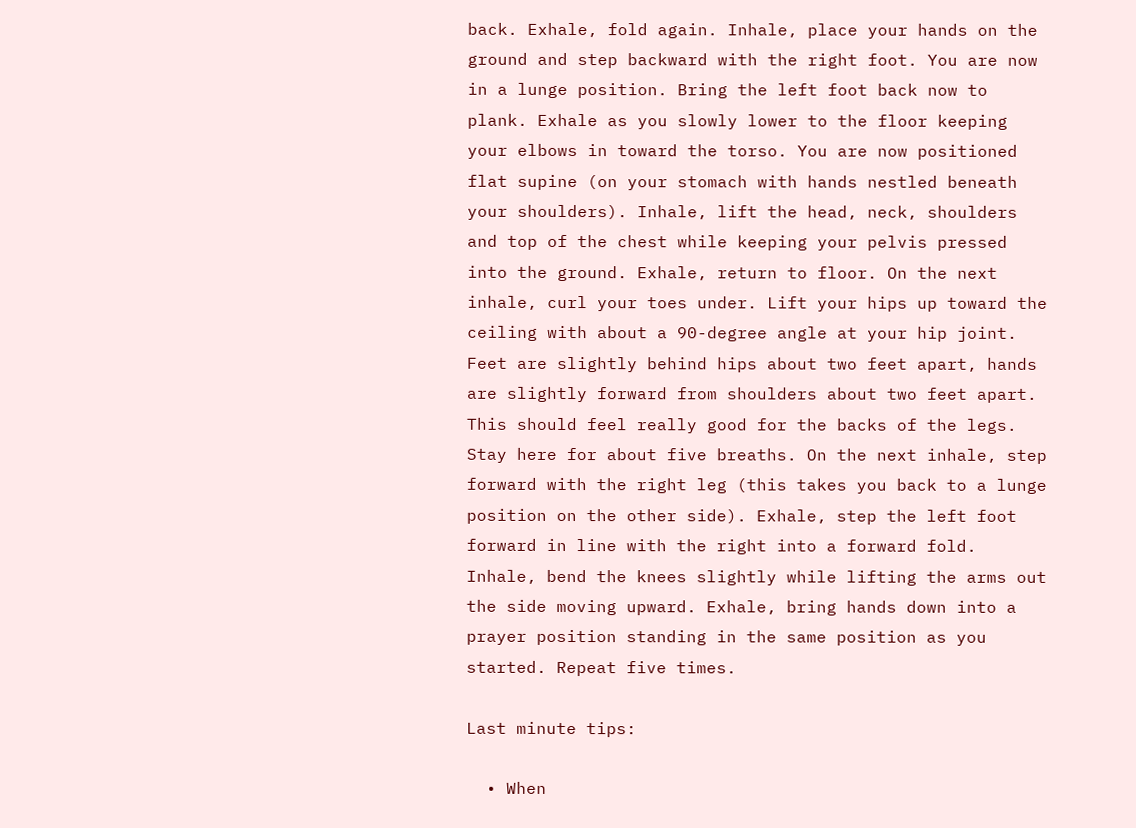back. Exhale, fold again. Inhale, place your hands on the ground and step backward with the right foot. You are now in a lunge position. Bring the left foot back now to plank. Exhale as you slowly lower to the floor keeping your elbows in toward the torso. You are now positioned flat supine (on your stomach with hands nestled beneath your shoulders). Inhale, lift the head, neck, shoulders and top of the chest while keeping your pelvis pressed into the ground. Exhale, return to floor. On the next inhale, curl your toes under. Lift your hips up toward the ceiling with about a 90-degree angle at your hip joint. Feet are slightly behind hips about two feet apart, hands are slightly forward from shoulders about two feet apart. This should feel really good for the backs of the legs. Stay here for about five breaths. On the next inhale, step forward with the right leg (this takes you back to a lunge position on the other side). Exhale, step the left foot forward in line with the right into a forward fold. Inhale, bend the knees slightly while lifting the arms out the side moving upward. Exhale, bring hands down into a prayer position standing in the same position as you started. Repeat five times.

Last minute tips:

  • When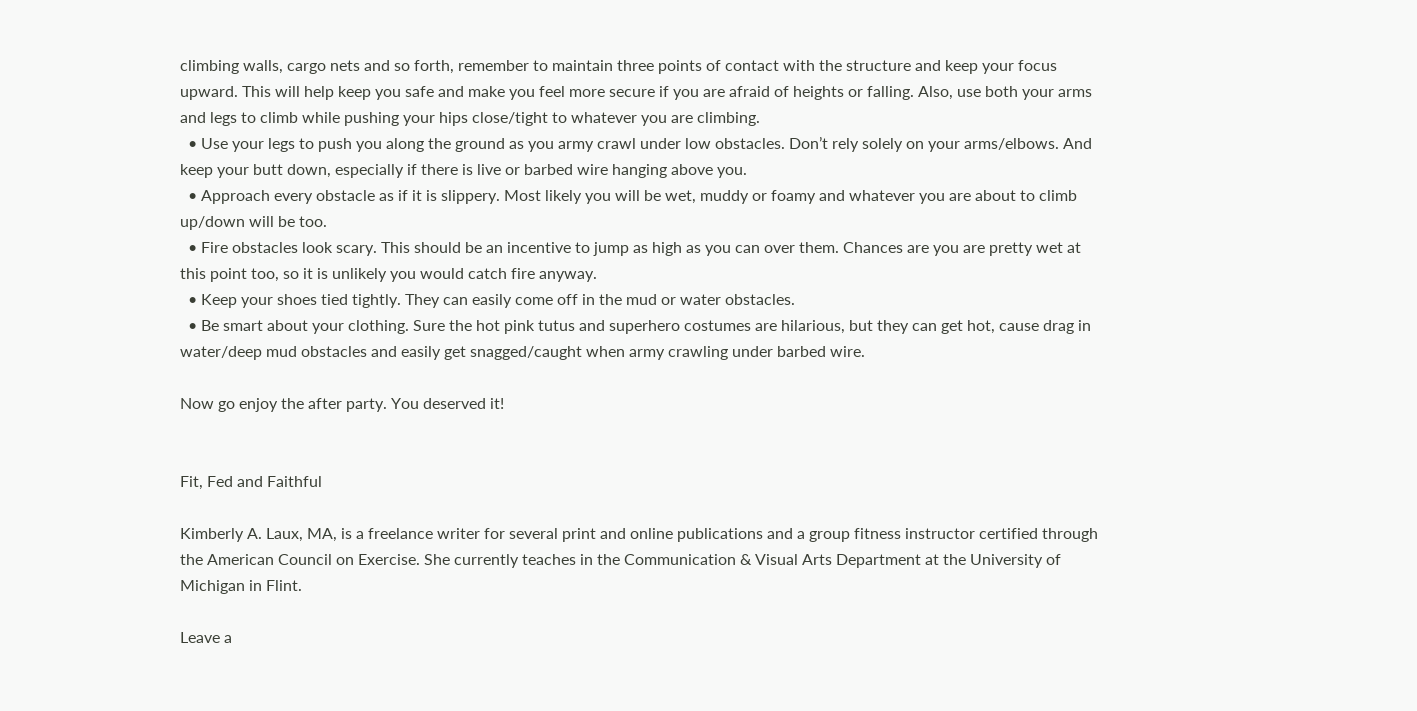climbing walls, cargo nets and so forth, remember to maintain three points of contact with the structure and keep your focus upward. This will help keep you safe and make you feel more secure if you are afraid of heights or falling. Also, use both your arms and legs to climb while pushing your hips close/tight to whatever you are climbing.
  • Use your legs to push you along the ground as you army crawl under low obstacles. Don’t rely solely on your arms/elbows. And keep your butt down, especially if there is live or barbed wire hanging above you.
  • Approach every obstacle as if it is slippery. Most likely you will be wet, muddy or foamy and whatever you are about to climb up/down will be too.
  • Fire obstacles look scary. This should be an incentive to jump as high as you can over them. Chances are you are pretty wet at this point too, so it is unlikely you would catch fire anyway.
  • Keep your shoes tied tightly. They can easily come off in the mud or water obstacles.
  • Be smart about your clothing. Sure the hot pink tutus and superhero costumes are hilarious, but they can get hot, cause drag in water/deep mud obstacles and easily get snagged/caught when army crawling under barbed wire.

Now go enjoy the after party. You deserved it!


Fit, Fed and Faithful

Kimberly A. Laux, MA, is a freelance writer for several print and online publications and a group fitness instructor certified through the American Council on Exercise. She currently teaches in the Communication & Visual Arts Department at the University of Michigan in Flint.

Leave a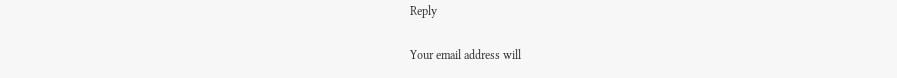Reply

Your email address will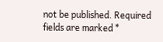not be published. Required fields are marked *